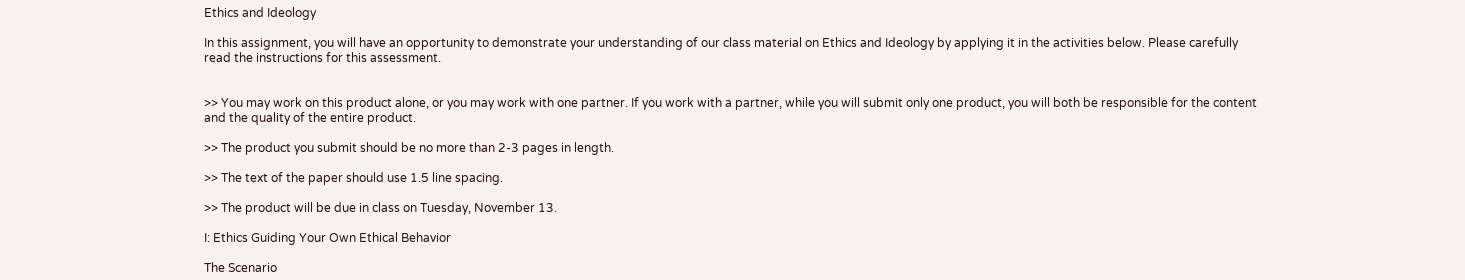Ethics and Ideology

In this assignment, you will have an opportunity to demonstrate your understanding of our class material on Ethics and Ideology by applying it in the activities below. Please carefully read the instructions for this assessment.


>> You may work on this product alone, or you may work with one partner. If you work with a partner, while you will submit only one product, you will both be responsible for the content and the quality of the entire product.

>> The product you submit should be no more than 2-3 pages in length.

>> The text of the paper should use 1.5 line spacing.

>> The product will be due in class on Tuesday, November 13.

I: Ethics Guiding Your Own Ethical Behavior

The Scenario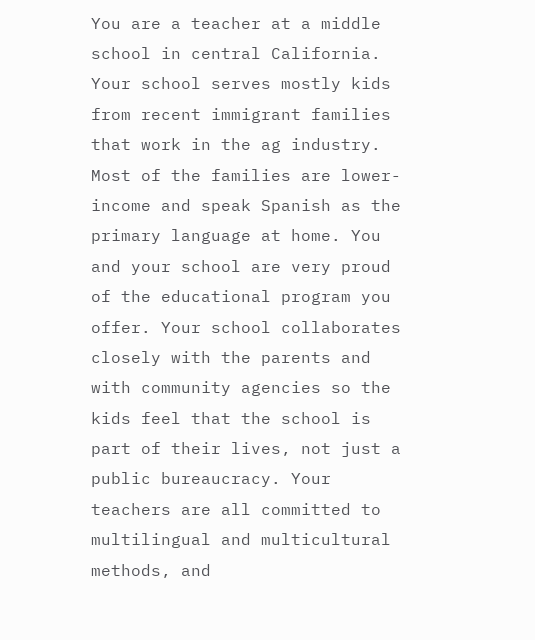You are a teacher at a middle school in central California. Your school serves mostly kids from recent immigrant families that work in the ag industry. Most of the families are lower-income and speak Spanish as the primary language at home. You and your school are very proud of the educational program you offer. Your school collaborates closely with the parents and with community agencies so the kids feel that the school is part of their lives, not just a public bureaucracy. Your teachers are all committed to multilingual and multicultural methods, and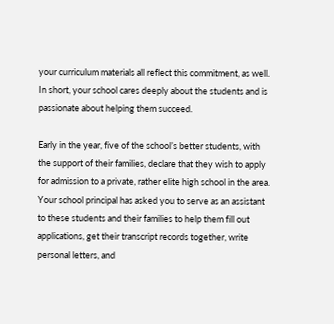your curriculum materials all reflect this commitment, as well. In short, your school cares deeply about the students and is passionate about helping them succeed.

Early in the year, five of the school’s better students, with the support of their families, declare that they wish to apply for admission to a private, rather elite high school in the area. Your school principal has asked you to serve as an assistant to these students and their families to help them fill out applications, get their transcript records together, write personal letters, and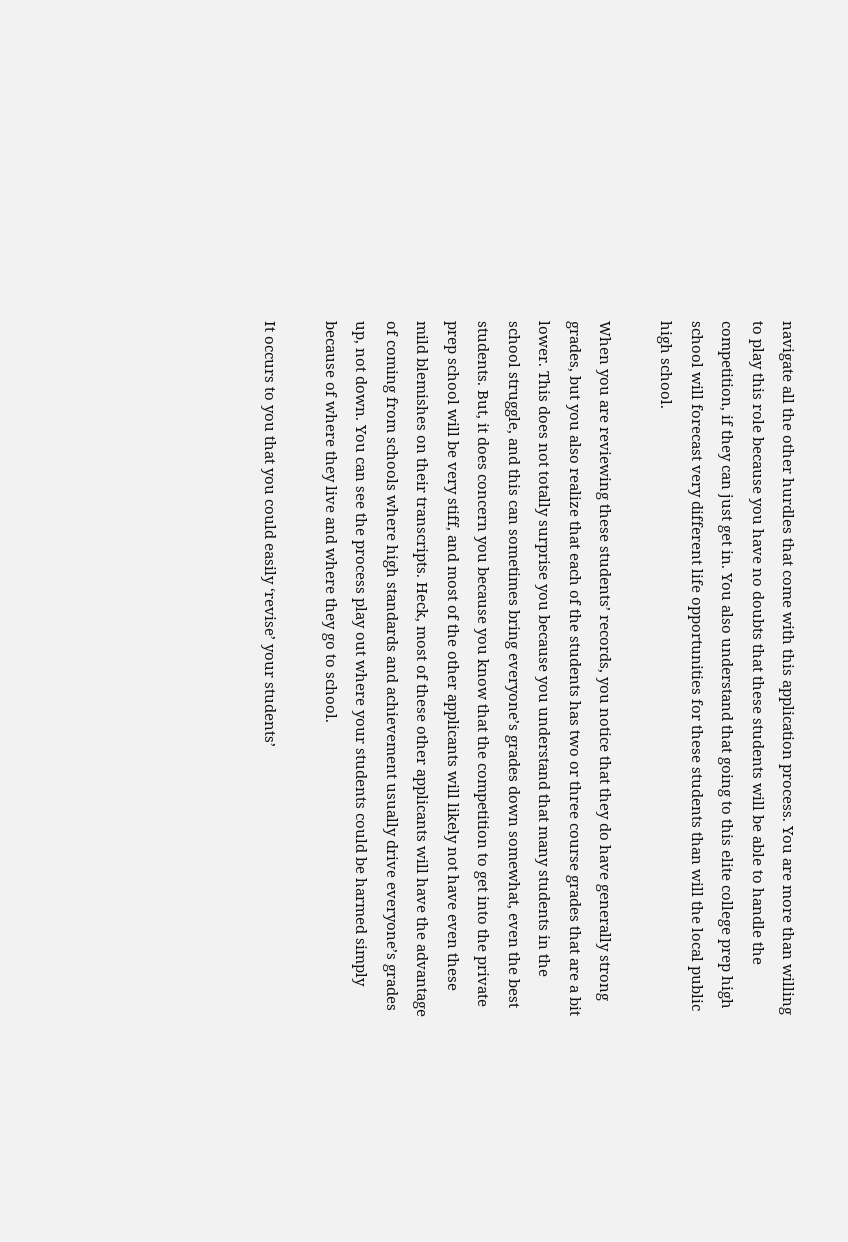navigate all the other hurdles that come with this application process. You are more than willing to play this role because you have no doubts that these students will be able to handle the competition, if they can just get in. You also understand that going to this elite college prep high school will forecast very different life opportunities for these students than will the local public high school.

When you are reviewing these students’ records, you notice that they do have generally strong grades, but you also realize that each of the students has two or three course grades that are a bit lower. This does not totally surprise you because you understand that many students in the school struggle, and this can sometimes bring everyone’s grades down somewhat, even the best students. But, it does concern you because you know that the competition to get into the private prep school will be very stiff, and most of the other applicants will likely not have even these mild blemishes on their transcripts. Heck, most of these other applicants will have the advantage of coming from schools where high standards and achievement usually drive everyone’s grades up, not down. You can see the process play out where your students could be harmed simply because of where they live and where they go to school.

It occurs to you that you could easily ‘revise’ your students’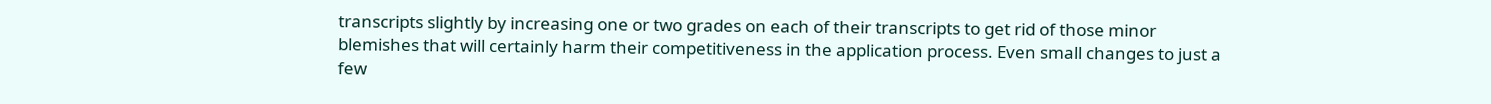transcripts slightly by increasing one or two grades on each of their transcripts to get rid of those minor blemishes that will certainly harm their competitiveness in the application process. Even small changes to just a few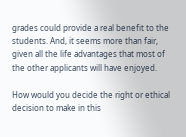grades could provide a real benefit to the students. And, it seems more than fair, given all the life advantages that most of the other applicants will have enjoyed.

How would you decide the right or ethical decision to make in this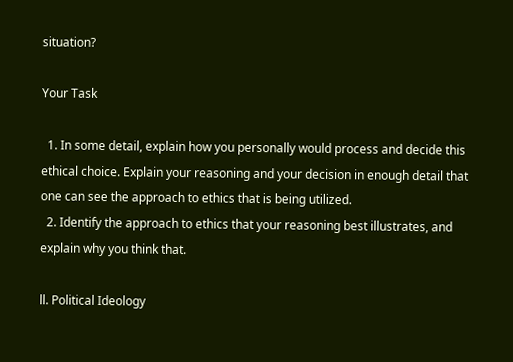situation?

Your Task

  1. In some detail, explain how you personally would process and decide this ethical choice. Explain your reasoning and your decision in enough detail that one can see the approach to ethics that is being utilized.
  2. Identify the approach to ethics that your reasoning best illustrates, and explain why you think that.

ll. Political Ideology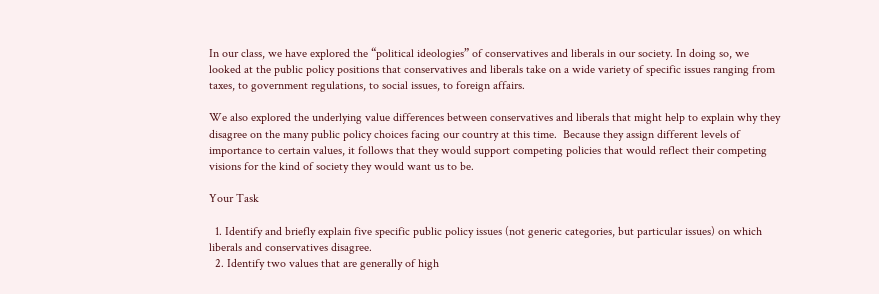In our class, we have explored the “political ideologies” of conservatives and liberals in our society. In doing so, we looked at the public policy positions that conservatives and liberals take on a wide variety of specific issues ranging from taxes, to government regulations, to social issues, to foreign affairs.

We also explored the underlying value differences between conservatives and liberals that might help to explain why they disagree on the many public policy choices facing our country at this time.  Because they assign different levels of importance to certain values, it follows that they would support competing policies that would reflect their competing visions for the kind of society they would want us to be.

Your Task

  1. Identify and briefly explain five specific public policy issues (not generic categories, but particular issues) on which liberals and conservatives disagree.
  2. Identify two values that are generally of high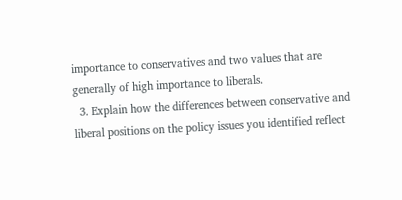importance to conservatives and two values that are generally of high importance to liberals.
  3. Explain how the differences between conservative and liberal positions on the policy issues you identified reflect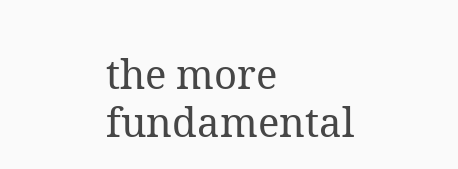the more fundamental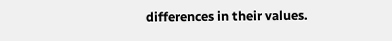differences in their values.